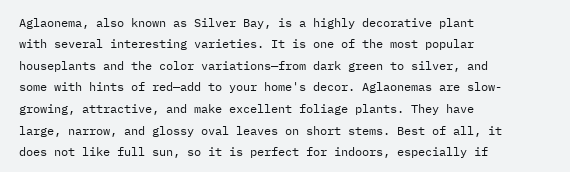Aglaonema, also known as Silver Bay, is a highly decorative plant with several interesting varieties. It is one of the most popular houseplants and the color variations—from dark green to silver, and some with hints of red—add to your home's decor. Aglaonemas are slow-growing, attractive, and make excellent foliage plants. They have large, narrow, and glossy oval leaves on short stems. Best of all, it does not like full sun, so it is perfect for indoors, especially if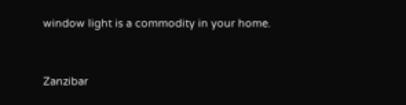window light is a commodity in your home.


Zanzibar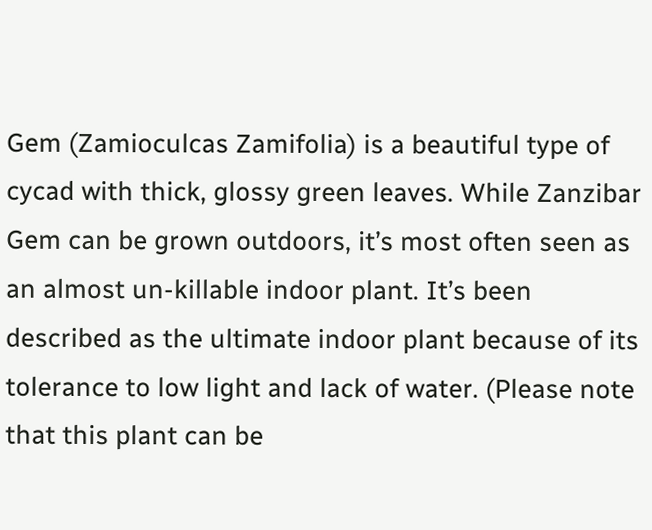Gem (Zamioculcas Zamifolia) is a beautiful type of cycad with thick, glossy green leaves. While Zanzibar Gem can be grown outdoors, it’s most often seen as an almost un-killable indoor plant. It’s been described as the ultimate indoor plant because of its tolerance to low light and lack of water. (Please note that this plant can be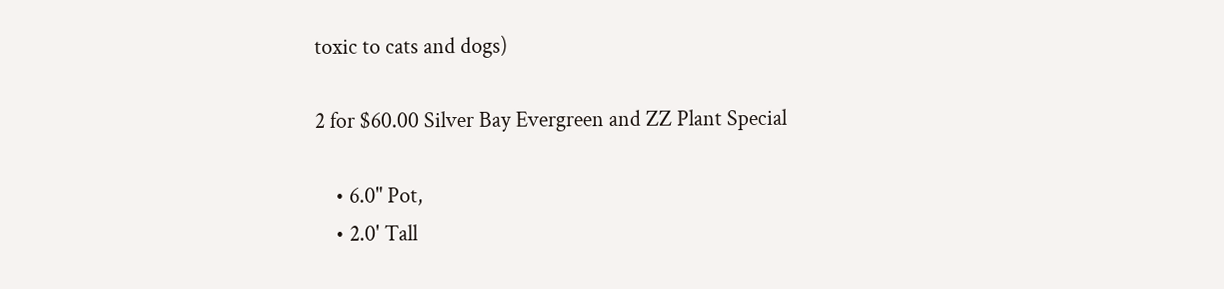toxic to cats and dogs)

2 for $60.00 Silver Bay Evergreen and ZZ Plant Special

    • 6.0" Pot,
    • 2.0' Tall